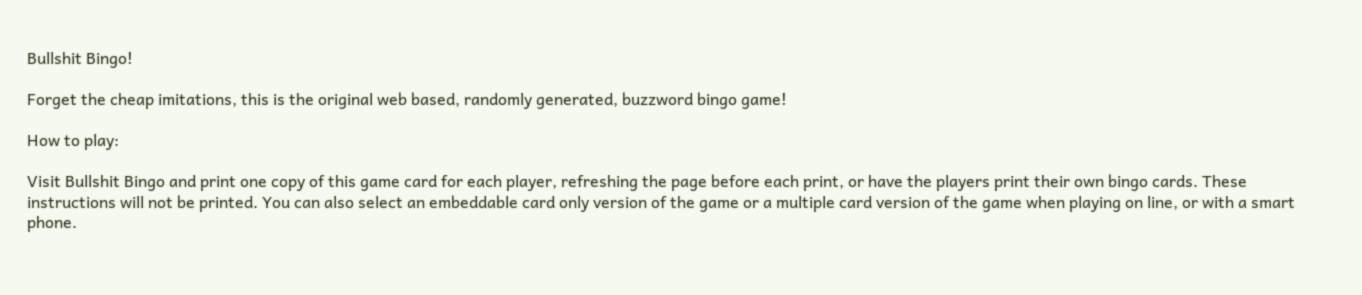Bullshit Bingo!

Forget the cheap imitations, this is the original web based, randomly generated, buzzword bingo game!

How to play:

Visit Bullshit Bingo and print one copy of this game card for each player, refreshing the page before each print, or have the players print their own bingo cards. These instructions will not be printed. You can also select an embeddable card only version of the game or a multiple card version of the game when playing on line, or with a smart phone.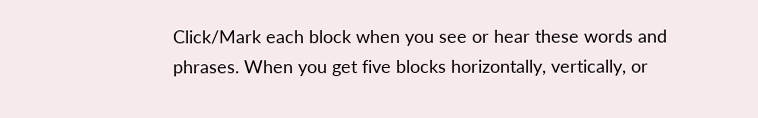Click/Mark each block when you see or hear these words and phrases. When you get five blocks horizontally, vertically, or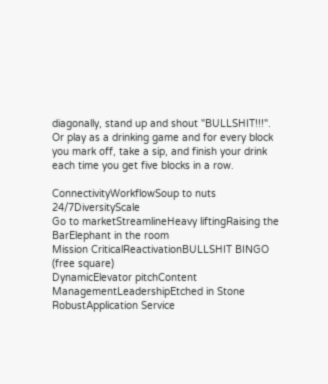diagonally, stand up and shout "BULLSHIT!!!". Or play as a drinking game and for every block you mark off, take a sip, and finish your drink each time you get five blocks in a row.

ConnectivityWorkflowSoup to nuts 24/7DiversityScale
Go to marketStreamlineHeavy liftingRaising the BarElephant in the room
Mission CriticalReactivationBULLSHIT BINGO
(free square)
DynamicElevator pitchContent ManagementLeadershipEtched in Stone
RobustApplication Service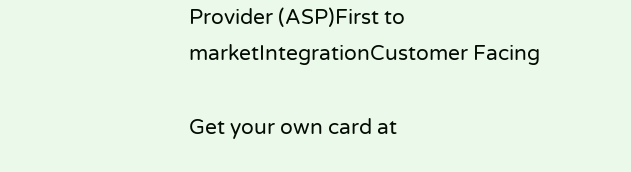Provider (ASP)First to marketIntegrationCustomer Facing

Get your own card at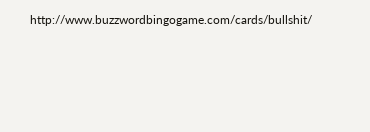http://www.buzzwordbingogame.com/cards/bullshit/